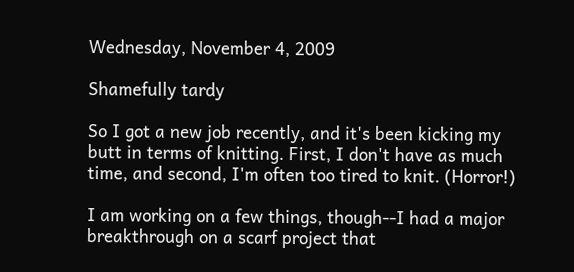Wednesday, November 4, 2009

Shamefully tardy

So I got a new job recently, and it's been kicking my butt in terms of knitting. First, I don't have as much time, and second, I'm often too tired to knit. (Horror!)

I am working on a few things, though--I had a major breakthrough on a scarf project that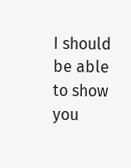I should be able to show you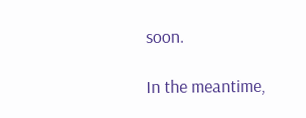soon.

In the meantime,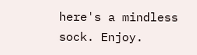here's a mindless sock. Enjoy.